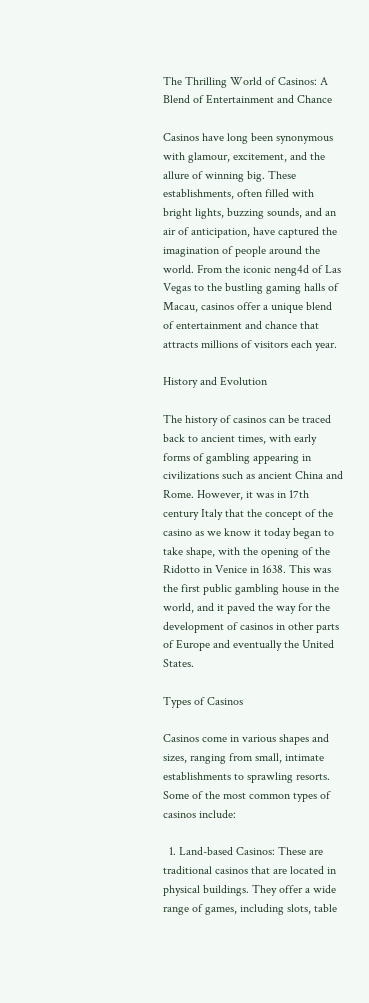The Thrilling World of Casinos: A Blend of Entertainment and Chance

Casinos have long been synonymous with glamour, excitement, and the allure of winning big. These establishments, often filled with bright lights, buzzing sounds, and an air of anticipation, have captured the imagination of people around the world. From the iconic neng4d of Las Vegas to the bustling gaming halls of Macau, casinos offer a unique blend of entertainment and chance that attracts millions of visitors each year.

History and Evolution

The history of casinos can be traced back to ancient times, with early forms of gambling appearing in civilizations such as ancient China and Rome. However, it was in 17th century Italy that the concept of the casino as we know it today began to take shape, with the opening of the Ridotto in Venice in 1638. This was the first public gambling house in the world, and it paved the way for the development of casinos in other parts of Europe and eventually the United States.

Types of Casinos

Casinos come in various shapes and sizes, ranging from small, intimate establishments to sprawling resorts. Some of the most common types of casinos include:

  1. Land-based Casinos: These are traditional casinos that are located in physical buildings. They offer a wide range of games, including slots, table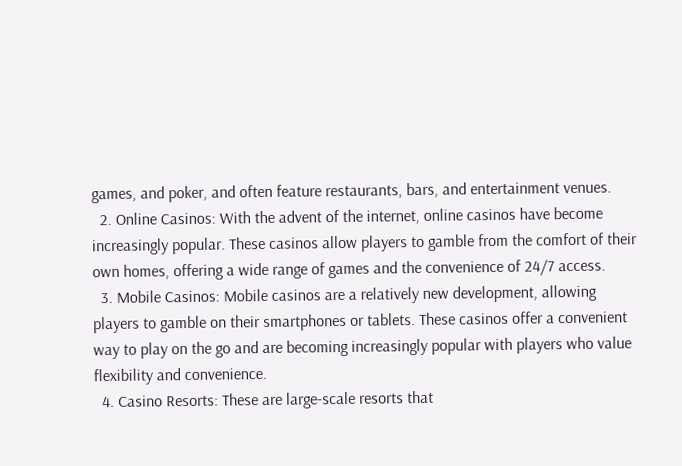games, and poker, and often feature restaurants, bars, and entertainment venues.
  2. Online Casinos: With the advent of the internet, online casinos have become increasingly popular. These casinos allow players to gamble from the comfort of their own homes, offering a wide range of games and the convenience of 24/7 access.
  3. Mobile Casinos: Mobile casinos are a relatively new development, allowing players to gamble on their smartphones or tablets. These casinos offer a convenient way to play on the go and are becoming increasingly popular with players who value flexibility and convenience.
  4. Casino Resorts: These are large-scale resorts that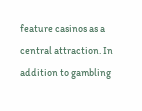feature casinos as a central attraction. In addition to gambling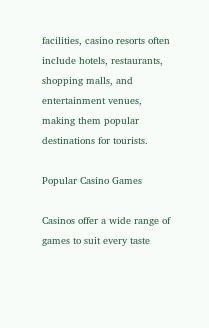facilities, casino resorts often include hotels, restaurants, shopping malls, and entertainment venues, making them popular destinations for tourists.

Popular Casino Games

Casinos offer a wide range of games to suit every taste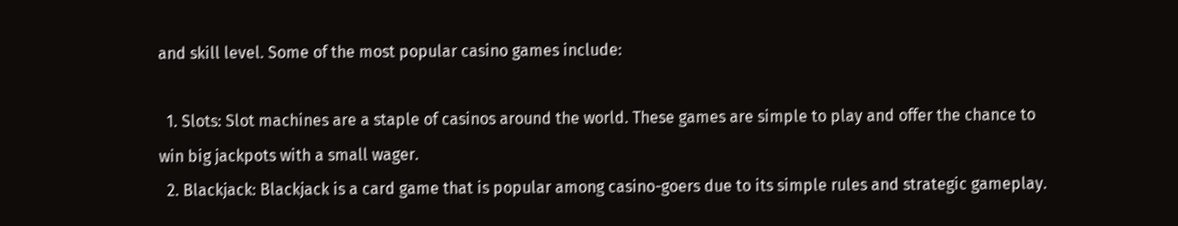and skill level. Some of the most popular casino games include:

  1. Slots: Slot machines are a staple of casinos around the world. These games are simple to play and offer the chance to win big jackpots with a small wager.
  2. Blackjack: Blackjack is a card game that is popular among casino-goers due to its simple rules and strategic gameplay.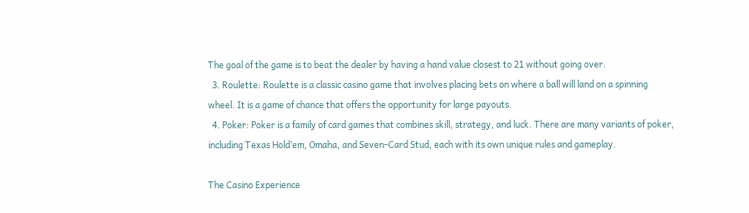The goal of the game is to beat the dealer by having a hand value closest to 21 without going over.
  3. Roulette: Roulette is a classic casino game that involves placing bets on where a ball will land on a spinning wheel. It is a game of chance that offers the opportunity for large payouts.
  4. Poker: Poker is a family of card games that combines skill, strategy, and luck. There are many variants of poker, including Texas Hold’em, Omaha, and Seven-Card Stud, each with its own unique rules and gameplay.

The Casino Experience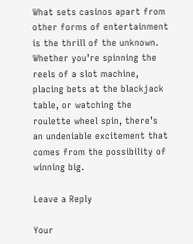What sets casinos apart from other forms of entertainment is the thrill of the unknown. Whether you’re spinning the reels of a slot machine, placing bets at the blackjack table, or watching the roulette wheel spin, there’s an undeniable excitement that comes from the possibility of winning big.

Leave a Reply

Your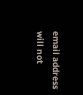email address will not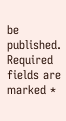be published. Required fields are marked *